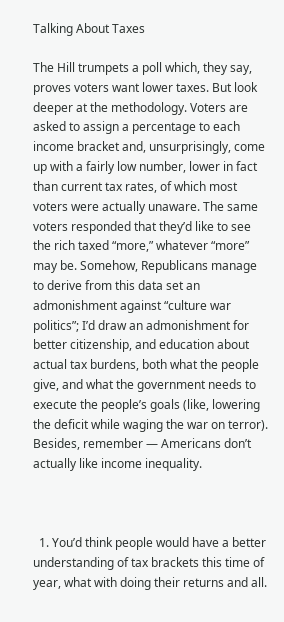Talking About Taxes

The Hill trumpets a poll which, they say, proves voters want lower taxes. But look deeper at the methodology. Voters are asked to assign a percentage to each income bracket and, unsurprisingly, come up with a fairly low number, lower in fact than current tax rates, of which most voters were actually unaware. The same voters responded that they’d like to see the rich taxed “more,” whatever “more” may be. Somehow, Republicans manage to derive from this data set an admonishment against “culture war politics”; I’d draw an admonishment for better citizenship, and education about actual tax burdens, both what the people give, and what the government needs to execute the people’s goals (like, lowering the deficit while waging the war on terror). Besides, remember — Americans don’t actually like income inequality.



  1. You’d think people would have a better understanding of tax brackets this time of year, what with doing their returns and all.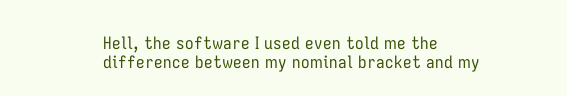Hell, the software I used even told me the difference between my nominal bracket and my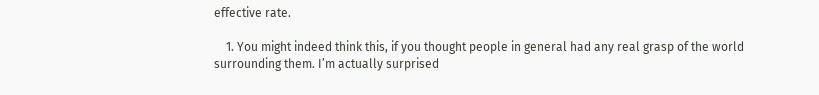effective rate.

    1. You might indeed think this, if you thought people in general had any real grasp of the world surrounding them. I’m actually surprised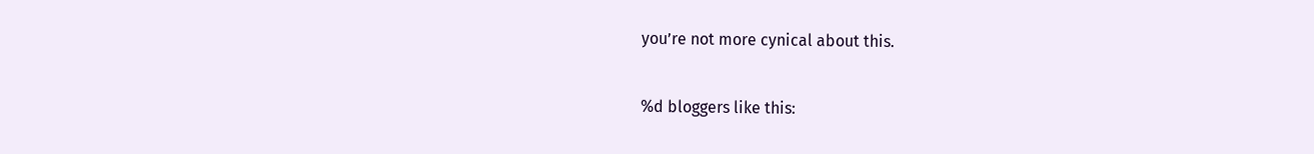you’re not more cynical about this.

%d bloggers like this: